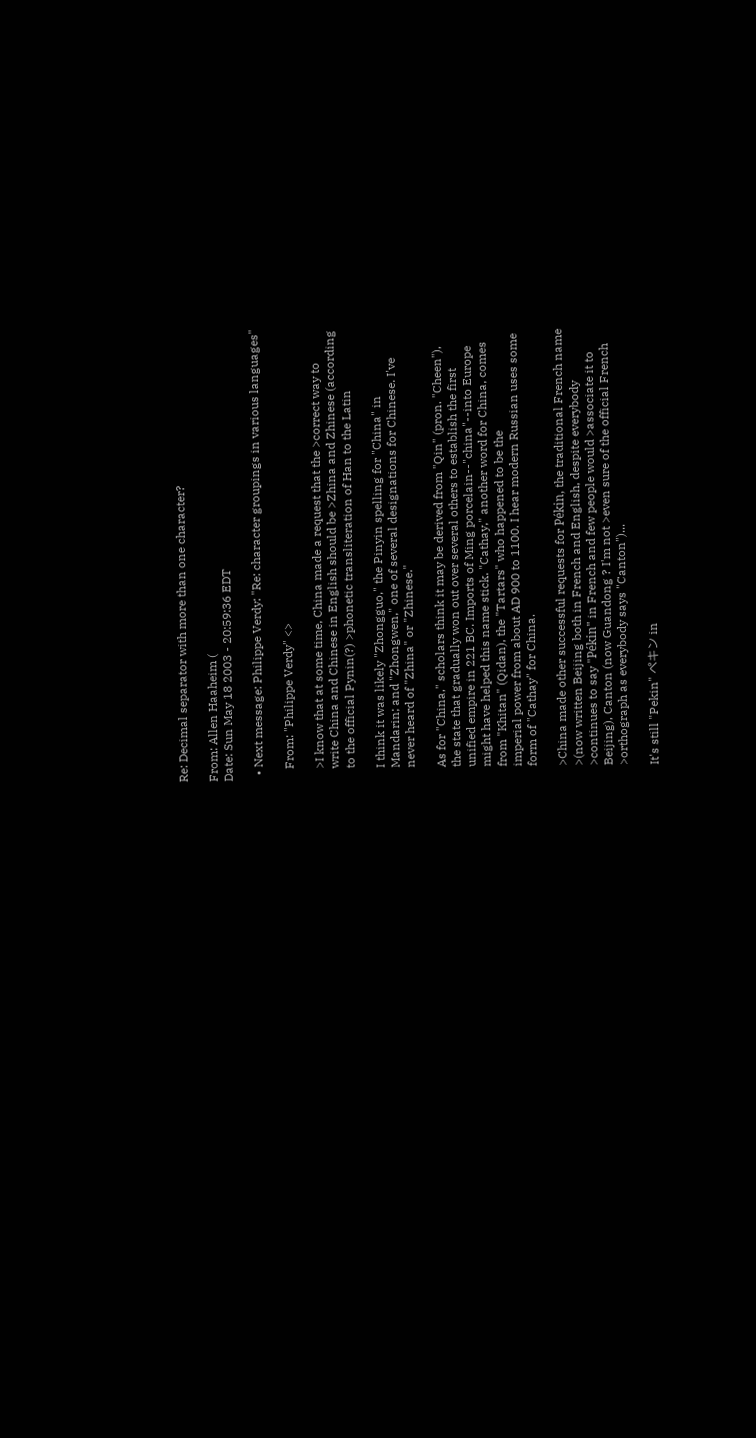Re: Decimal separator with more than one character?

From: Allen Haaheim (
Date: Sun May 18 2003 - 20:59:36 EDT

  • Next message: Philippe Verdy: "Re: character groupings in various languages"

    From: "Philippe Verdy" <>

    >I know that at some time, China made a request that the >correct way to
    write China and Chinese in English should be >Zhina and Zhinese (according
    to the official Pynin(?) >phonetic transliteration of Han to the Latin

    I think it was likely "Zhongguo," the Pinyin spelling for "China" in
    Mandarin; and "Zhongwen," one of several designations for Chinese. I've
    never heard of "Zhina" or "Zhinese."

    As for "China," scholars think it may be derived from "Qin" (pron. "Cheen"),
    the state that gradually won out over several others to establish the first
    unified empire in 221 BC. Imports of Ming porcelain--"china"--into Europe
    might have helped this name stick. "Cathay," another word for China, comes
    from "Khitan" (Qidan), the "Tartars" who happened to be the
    imperial power from about AD 900 to 1100. I hear modern Russian uses some
    form of "Cathay" for China.

    >China made other successful requests for Pékin, the traditional French name
    >(now written Beijing both in French and English, despite everybody
    >continues to say "Pékin" in French and few people would >associate it to
    Beijing), Canton (now Guandong ? I'm not >even sure of the official French
    >orthograph as everybody says "Canton")...

    It's still "Pekin" ペキン in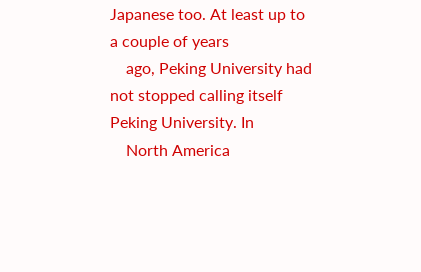Japanese too. At least up to a couple of years
    ago, Peking University had not stopped calling itself Peking University. In
    North America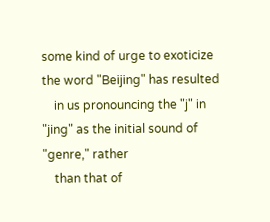some kind of urge to exoticize the word "Beijing" has resulted
    in us pronouncing the "j" in "jing" as the initial sound of "genre," rather
    than that of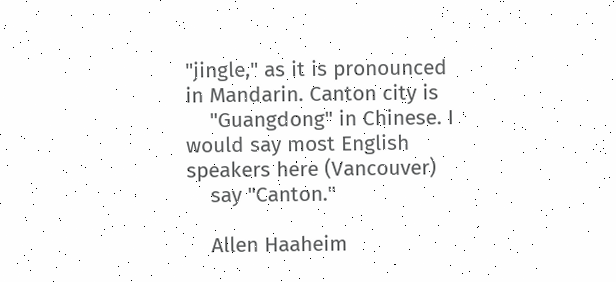"jingle," as it is pronounced in Mandarin. Canton city is
    "Guangdong" in Chinese. I would say most English speakers here (Vancouver)
    say "Canton."

    Allen Haaheim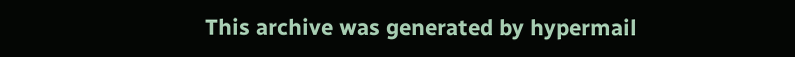This archive was generated by hypermail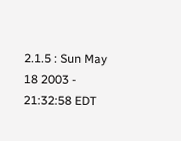2.1.5 : Sun May 18 2003 - 21:32:58 EDT